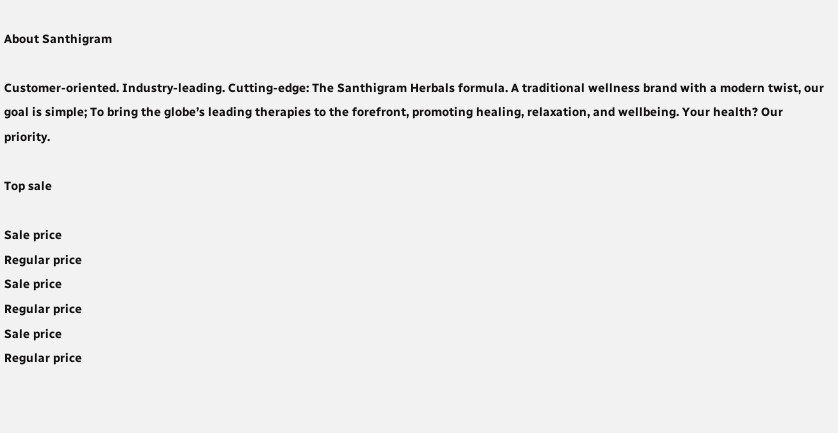About Santhigram

Customer-oriented. Industry-leading. Cutting-edge: The Santhigram Herbals formula. A traditional wellness brand with a modern twist, our goal is simple; To bring the globe’s leading therapies to the forefront, promoting healing, relaxation, and wellbeing. Your health? Our priority.

Top sale

Sale price
Regular price
Sale price
Regular price
Sale price
Regular price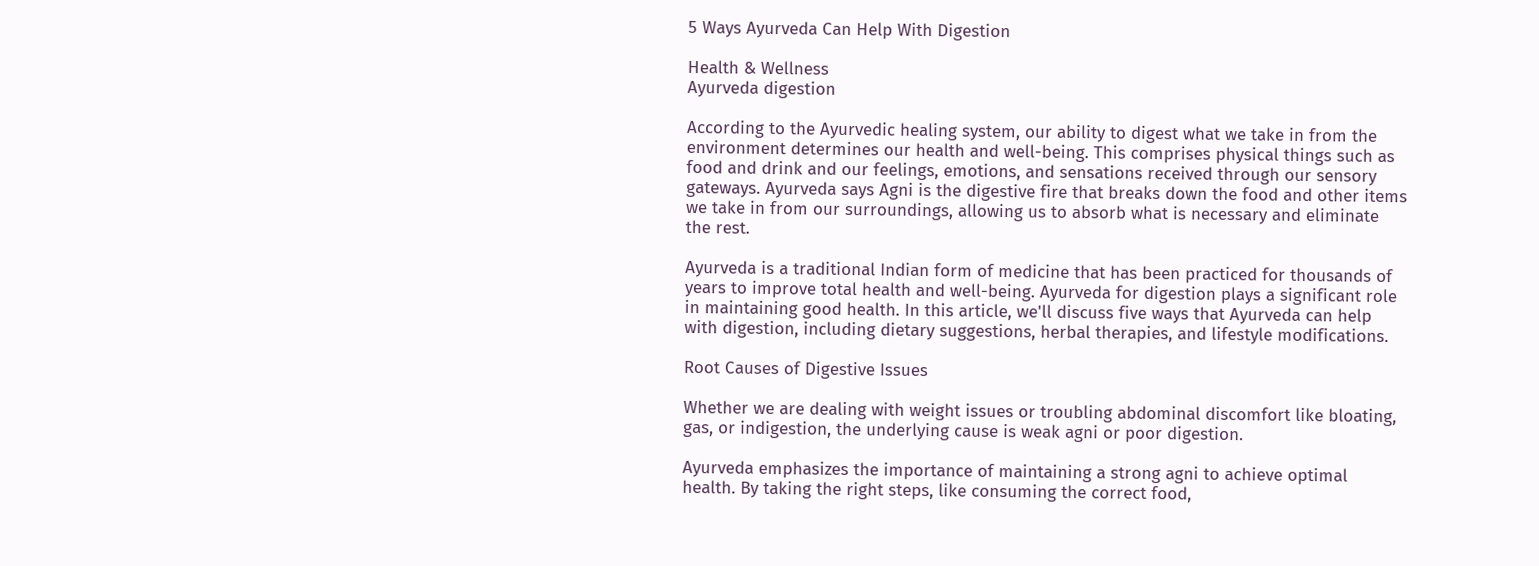5 Ways Ayurveda Can Help With Digestion

Health & Wellness
Ayurveda digestion

According to the Ayurvedic healing system, our ability to digest what we take in from the environment determines our health and well-being. This comprises physical things such as food and drink and our feelings, emotions, and sensations received through our sensory gateways. Ayurveda says Agni is the digestive fire that breaks down the food and other items we take in from our surroundings, allowing us to absorb what is necessary and eliminate the rest.

Ayurveda is a traditional Indian form of medicine that has been practiced for thousands of years to improve total health and well-being. Ayurveda for digestion plays a significant role in maintaining good health. In this article, we'll discuss five ways that Ayurveda can help with digestion, including dietary suggestions, herbal therapies, and lifestyle modifications.

Root Causes of Digestive Issues

Whether we are dealing with weight issues or troubling abdominal discomfort like bloating, gas, or indigestion, the underlying cause is weak agni or poor digestion.

Ayurveda emphasizes the importance of maintaining a strong agni to achieve optimal health. By taking the right steps, like consuming the correct food,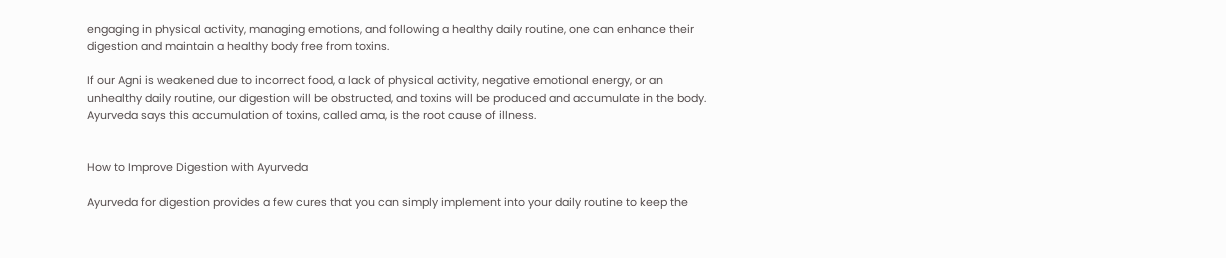engaging in physical activity, managing emotions, and following a healthy daily routine, one can enhance their digestion and maintain a healthy body free from toxins.

If our Agni is weakened due to incorrect food, a lack of physical activity, negative emotional energy, or an unhealthy daily routine, our digestion will be obstructed, and toxins will be produced and accumulate in the body. Ayurveda says this accumulation of toxins, called ama, is the root cause of illness.


How to Improve Digestion with Ayurveda

Ayurveda for digestion provides a few cures that you can simply implement into your daily routine to keep the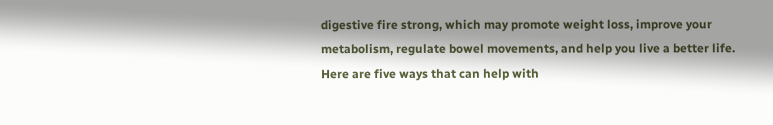digestive fire strong, which may promote weight loss, improve your metabolism, regulate bowel movements, and help you live a better life. Here are five ways that can help with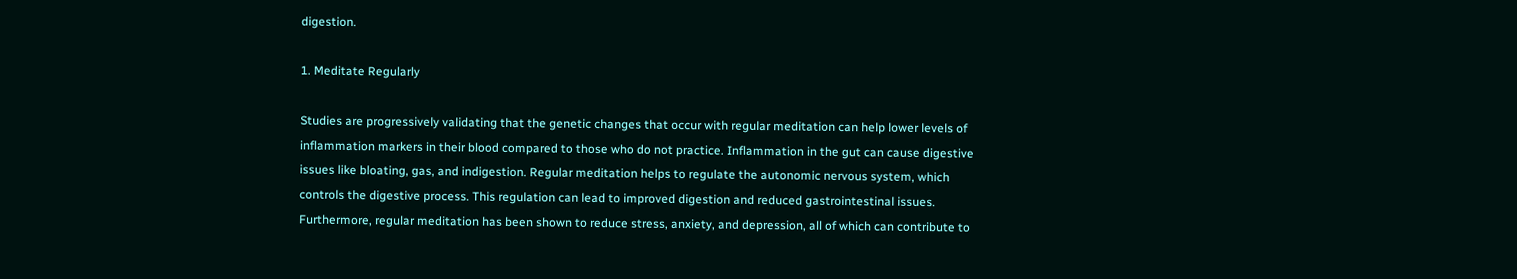digestion.

1. Meditate Regularly

Studies are progressively validating that the genetic changes that occur with regular meditation can help lower levels of inflammation markers in their blood compared to those who do not practice. Inflammation in the gut can cause digestive issues like bloating, gas, and indigestion. Regular meditation helps to regulate the autonomic nervous system, which controls the digestive process. This regulation can lead to improved digestion and reduced gastrointestinal issues. Furthermore, regular meditation has been shown to reduce stress, anxiety, and depression, all of which can contribute to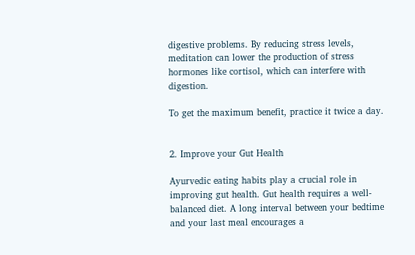digestive problems. By reducing stress levels, meditation can lower the production of stress hormones like cortisol, which can interfere with digestion.

To get the maximum benefit, practice it twice a day.


2. Improve your Gut Health

Ayurvedic eating habits play a crucial role in improving gut health. Gut health requires a well-balanced diet. A long interval between your bedtime and your last meal encourages a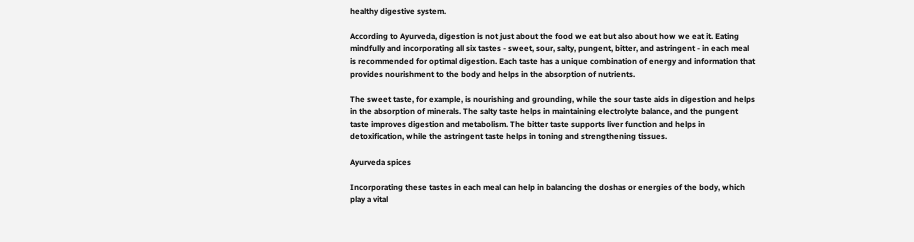healthy digestive system.

According to Ayurveda, digestion is not just about the food we eat but also about how we eat it. Eating mindfully and incorporating all six tastes - sweet, sour, salty, pungent, bitter, and astringent - in each meal is recommended for optimal digestion. Each taste has a unique combination of energy and information that provides nourishment to the body and helps in the absorption of nutrients.

The sweet taste, for example, is nourishing and grounding, while the sour taste aids in digestion and helps in the absorption of minerals. The salty taste helps in maintaining electrolyte balance, and the pungent taste improves digestion and metabolism. The bitter taste supports liver function and helps in detoxification, while the astringent taste helps in toning and strengthening tissues.

Ayurveda spices

Incorporating these tastes in each meal can help in balancing the doshas or energies of the body, which play a vital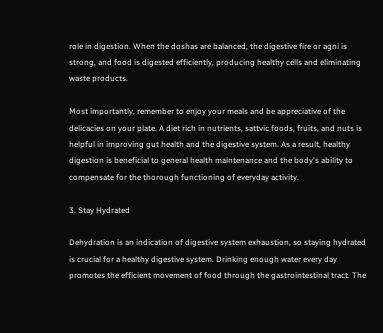role in digestion. When the doshas are balanced, the digestive fire or agni is strong, and food is digested efficiently, producing healthy cells and eliminating waste products.

Most importantly, remember to enjoy your meals and be appreciative of the delicacies on your plate. A diet rich in nutrients, sattvic foods, fruits, and nuts is helpful in improving gut health and the digestive system. As a result, healthy digestion is beneficial to general health maintenance and the body's ability to compensate for the thorough functioning of everyday activity.

3. Stay Hydrated

Dehydration is an indication of digestive system exhaustion, so staying hydrated is crucial for a healthy digestive system. Drinking enough water every day promotes the efficient movement of food through the gastrointestinal tract. The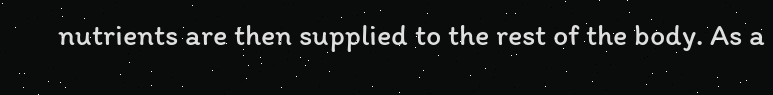nutrients are then supplied to the rest of the body. As a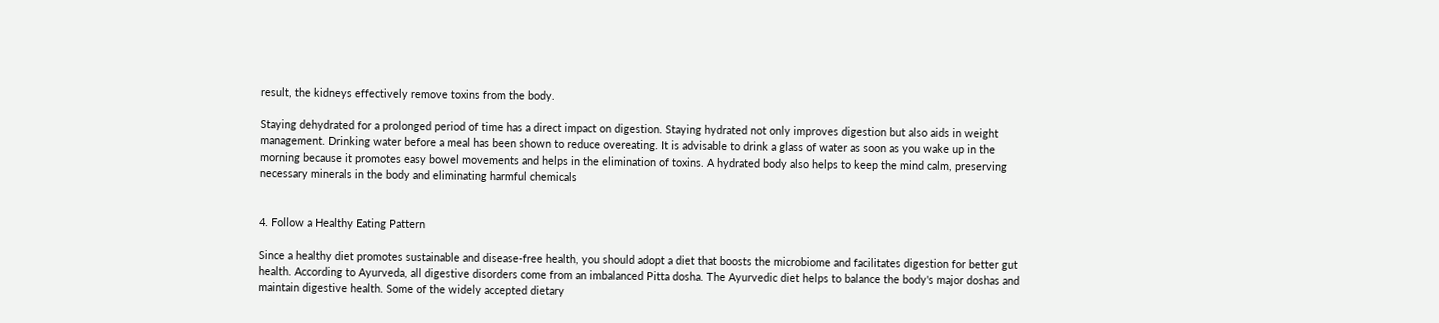result, the kidneys effectively remove toxins from the body.

Staying dehydrated for a prolonged period of time has a direct impact on digestion. Staying hydrated not only improves digestion but also aids in weight management. Drinking water before a meal has been shown to reduce overeating. It is advisable to drink a glass of water as soon as you wake up in the morning because it promotes easy bowel movements and helps in the elimination of toxins. A hydrated body also helps to keep the mind calm, preserving necessary minerals in the body and eliminating harmful chemicals


4. Follow a Healthy Eating Pattern

Since a healthy diet promotes sustainable and disease-free health, you should adopt a diet that boosts the microbiome and facilitates digestion for better gut health. According to Ayurveda, all digestive disorders come from an imbalanced Pitta dosha. The Ayurvedic diet helps to balance the body's major doshas and maintain digestive health. Some of the widely accepted dietary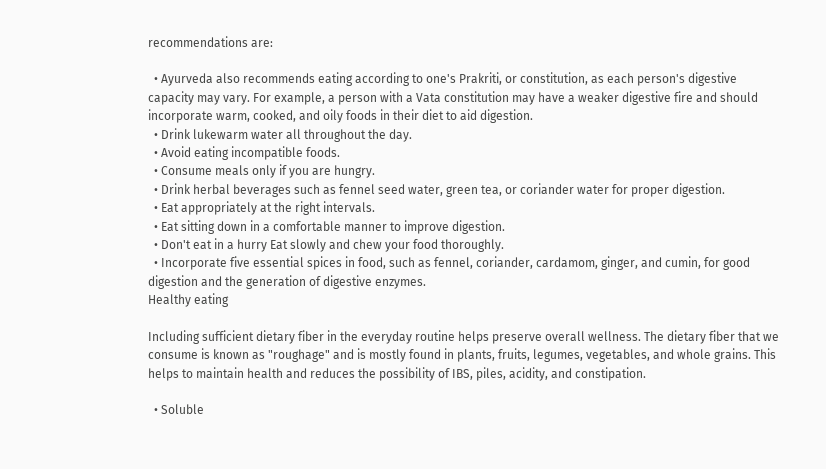recommendations are:

  • Ayurveda also recommends eating according to one's Prakriti, or constitution, as each person's digestive capacity may vary. For example, a person with a Vata constitution may have a weaker digestive fire and should incorporate warm, cooked, and oily foods in their diet to aid digestion.
  • Drink lukewarm water all throughout the day.
  • Avoid eating incompatible foods.
  • Consume meals only if you are hungry.
  • Drink herbal beverages such as fennel seed water, green tea, or coriander water for proper digestion.
  • Eat appropriately at the right intervals.
  • Eat sitting down in a comfortable manner to improve digestion.
  • Don't eat in a hurry Eat slowly and chew your food thoroughly.
  • Incorporate five essential spices in food, such as fennel, coriander, cardamom, ginger, and cumin, for good digestion and the generation of digestive enzymes.
Healthy eating

Including sufficient dietary fiber in the everyday routine helps preserve overall wellness. The dietary fiber that we consume is known as "roughage" and is mostly found in plants, fruits, legumes, vegetables, and whole grains. This helps to maintain health and reduces the possibility of IBS, piles, acidity, and constipation.

  • Soluble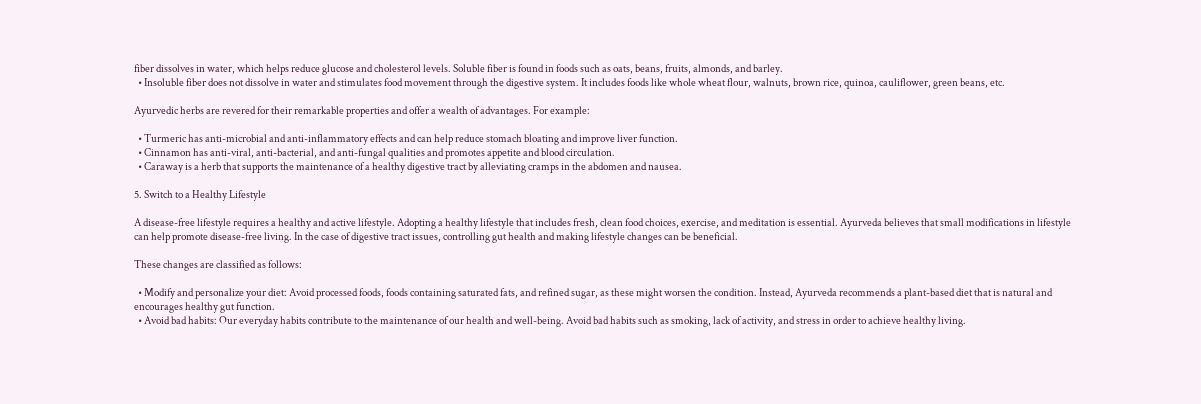fiber dissolves in water, which helps reduce glucose and cholesterol levels. Soluble fiber is found in foods such as oats, beans, fruits, almonds, and barley.
  • Insoluble fiber does not dissolve in water and stimulates food movement through the digestive system. It includes foods like whole wheat flour, walnuts, brown rice, quinoa, cauliflower, green beans, etc.

Ayurvedic herbs are revered for their remarkable properties and offer a wealth of advantages. For example:

  • Turmeric has anti-microbial and anti-inflammatory effects and can help reduce stomach bloating and improve liver function.
  • Cinnamon has anti-viral, anti-bacterial, and anti-fungal qualities and promotes appetite and blood circulation.
  • Caraway is a herb that supports the maintenance of a healthy digestive tract by alleviating cramps in the abdomen and nausea.

5. Switch to a Healthy Lifestyle

A disease-free lifestyle requires a healthy and active lifestyle. Adopting a healthy lifestyle that includes fresh, clean food choices, exercise, and meditation is essential. Ayurveda believes that small modifications in lifestyle can help promote disease-free living. In the case of digestive tract issues, controlling gut health and making lifestyle changes can be beneficial.

These changes are classified as follows:

  • Modify and personalize your diet: Avoid processed foods, foods containing saturated fats, and refined sugar, as these might worsen the condition. Instead, Ayurveda recommends a plant-based diet that is natural and encourages healthy gut function.
  • Avoid bad habits: Our everyday habits contribute to the maintenance of our health and well-being. Avoid bad habits such as smoking, lack of activity, and stress in order to achieve healthy living.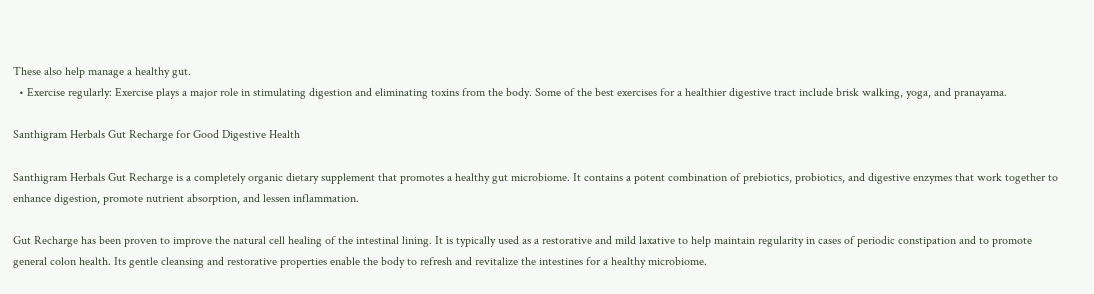These also help manage a healthy gut.
  • Exercise regularly: Exercise plays a major role in stimulating digestion and eliminating toxins from the body. Some of the best exercises for a healthier digestive tract include brisk walking, yoga, and pranayama.

Santhigram Herbals Gut Recharge for Good Digestive Health

Santhigram Herbals Gut Recharge is a completely organic dietary supplement that promotes a healthy gut microbiome. It contains a potent combination of prebiotics, probiotics, and digestive enzymes that work together to enhance digestion, promote nutrient absorption, and lessen inflammation.

Gut Recharge has been proven to improve the natural cell healing of the intestinal lining. It is typically used as a restorative and mild laxative to help maintain regularity in cases of periodic constipation and to promote general colon health. Its gentle cleansing and restorative properties enable the body to refresh and revitalize the intestines for a healthy microbiome.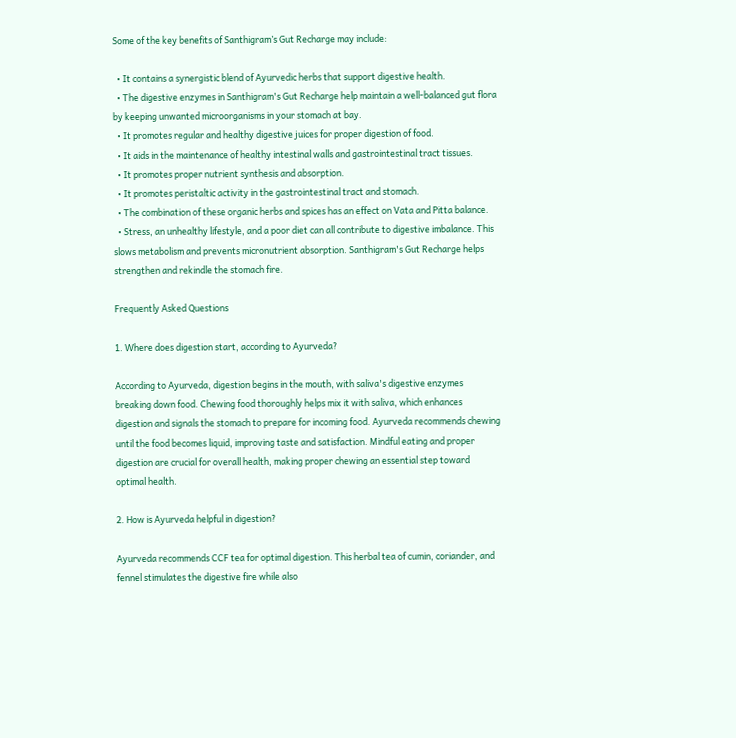Some of the key benefits of Santhigram’s Gut Recharge may include:

  • It contains a synergistic blend of Ayurvedic herbs that support digestive health.
  • The digestive enzymes in Santhigram's Gut Recharge help maintain a well-balanced gut flora by keeping unwanted microorganisms in your stomach at bay.
  • It promotes regular and healthy digestive juices for proper digestion of food.
  • It aids in the maintenance of healthy intestinal walls and gastrointestinal tract tissues.
  • It promotes proper nutrient synthesis and absorption.
  • It promotes peristaltic activity in the gastrointestinal tract and stomach.
  • The combination of these organic herbs and spices has an effect on Vata and Pitta balance.
  • Stress, an unhealthy lifestyle, and a poor diet can all contribute to digestive imbalance. This slows metabolism and prevents micronutrient absorption. Santhigram's Gut Recharge helps strengthen and rekindle the stomach fire.

Frequently Asked Questions

1. Where does digestion start, according to Ayurveda?

According to Ayurveda, digestion begins in the mouth, with saliva's digestive enzymes breaking down food. Chewing food thoroughly helps mix it with saliva, which enhances digestion and signals the stomach to prepare for incoming food. Ayurveda recommends chewing until the food becomes liquid, improving taste and satisfaction. Mindful eating and proper digestion are crucial for overall health, making proper chewing an essential step toward optimal health.

2. How is Ayurveda helpful in digestion?

Ayurveda recommends CCF tea for optimal digestion. This herbal tea of cumin, coriander, and fennel stimulates the digestive fire while also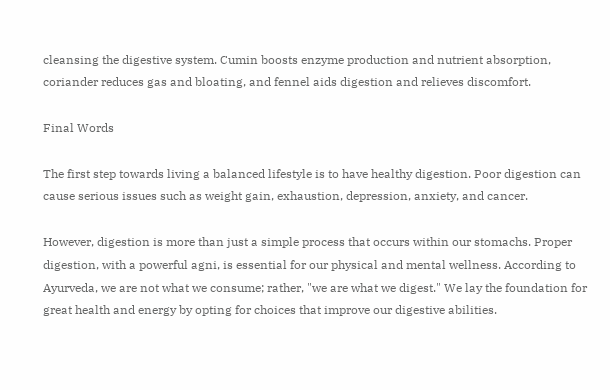cleansing the digestive system. Cumin boosts enzyme production and nutrient absorption, coriander reduces gas and bloating, and fennel aids digestion and relieves discomfort.

Final Words

The first step towards living a balanced lifestyle is to have healthy digestion. Poor digestion can cause serious issues such as weight gain, exhaustion, depression, anxiety, and cancer.

However, digestion is more than just a simple process that occurs within our stomachs. Proper digestion, with a powerful agni, is essential for our physical and mental wellness. According to Ayurveda, we are not what we consume; rather, "we are what we digest." We lay the foundation for great health and energy by opting for choices that improve our digestive abilities.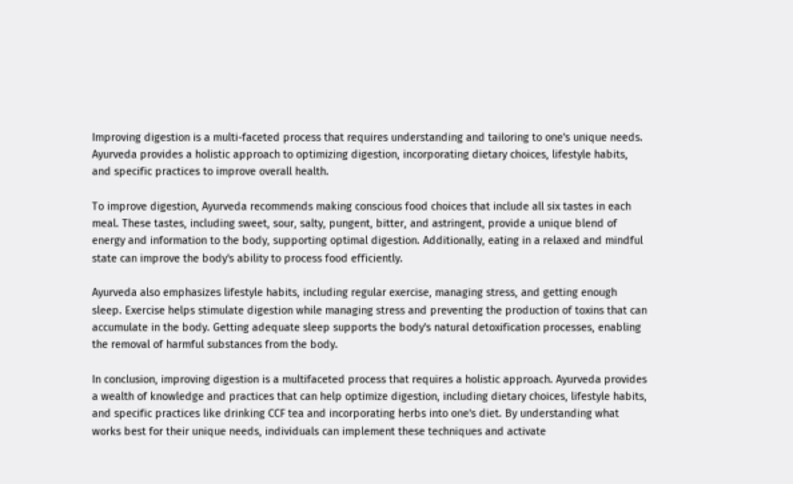Improving digestion is a multi-faceted process that requires understanding and tailoring to one's unique needs. Ayurveda provides a holistic approach to optimizing digestion, incorporating dietary choices, lifestyle habits, and specific practices to improve overall health.

To improve digestion, Ayurveda recommends making conscious food choices that include all six tastes in each meal. These tastes, including sweet, sour, salty, pungent, bitter, and astringent, provide a unique blend of energy and information to the body, supporting optimal digestion. Additionally, eating in a relaxed and mindful state can improve the body's ability to process food efficiently.

Ayurveda also emphasizes lifestyle habits, including regular exercise, managing stress, and getting enough sleep. Exercise helps stimulate digestion while managing stress and preventing the production of toxins that can accumulate in the body. Getting adequate sleep supports the body's natural detoxification processes, enabling the removal of harmful substances from the body.

In conclusion, improving digestion is a multifaceted process that requires a holistic approach. Ayurveda provides a wealth of knowledge and practices that can help optimize digestion, including dietary choices, lifestyle habits, and specific practices like drinking CCF tea and incorporating herbs into one's diet. By understanding what works best for their unique needs, individuals can implement these techniques and activate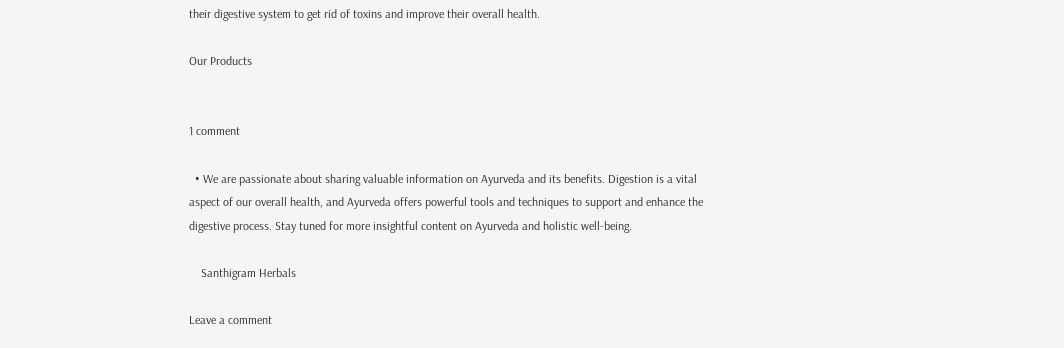their digestive system to get rid of toxins and improve their overall health.

Our Products


1 comment

  • We are passionate about sharing valuable information on Ayurveda and its benefits. Digestion is a vital aspect of our overall health, and Ayurveda offers powerful tools and techniques to support and enhance the digestive process. Stay tuned for more insightful content on Ayurveda and holistic well-being.

    Santhigram Herbals

Leave a comment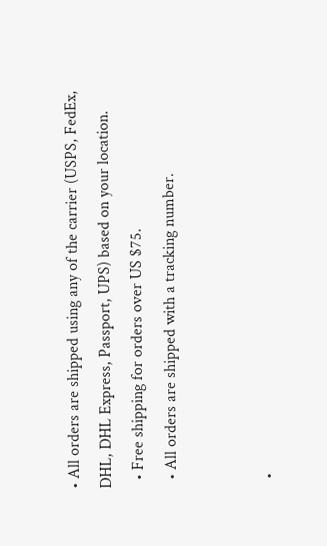• All orders are shipped using any of the carrier (USPS, FedEx, DHL, DHL Express, Passport, UPS) based on your location.
  • Free shipping for orders over US $75.
  • All orders are shipped with a tracking number.


  •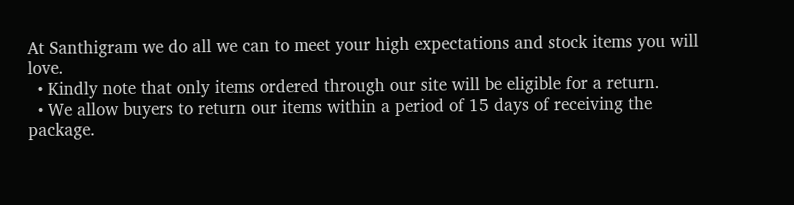At Santhigram we do all we can to meet your high expectations and stock items you will love.
  • Kindly note that only items ordered through our site will be eligible for a return.
  • We allow buyers to return our items within a period of 15 days of receiving the package.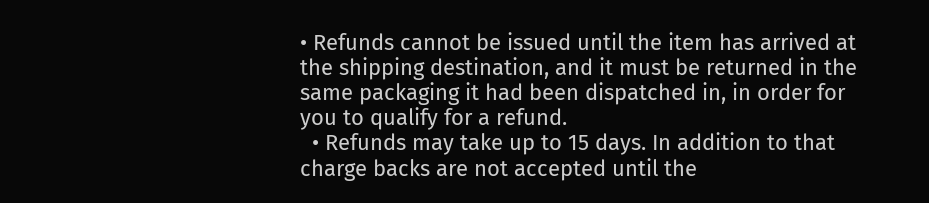• Refunds cannot be issued until the item has arrived at the shipping destination, and it must be returned in the same packaging it had been dispatched in, in order for you to qualify for a refund.
  • Refunds may take up to 15 days. In addition to that charge backs are not accepted until the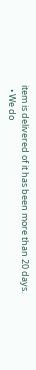item is delivered of it has been more than 20 days.
  • We do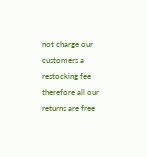not charge our customers a restocking fee therefore all our returns are free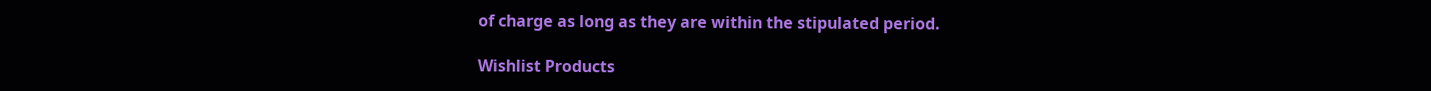of charge as long as they are within the stipulated period.

Wishlist Products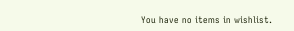You have no items in wishlist.